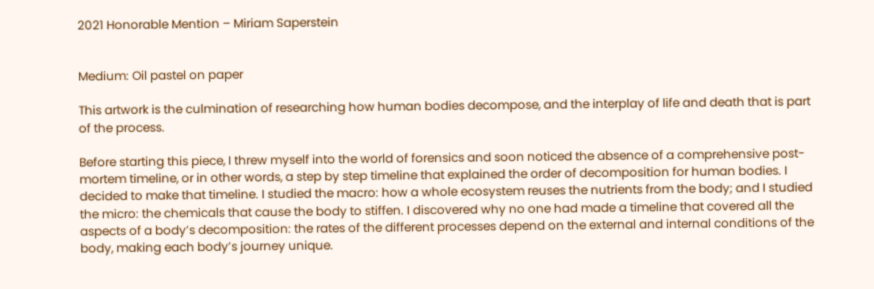2021 Honorable Mention – Miriam Saperstein


Medium: Oil pastel on paper

This artwork is the culmination of researching how human bodies decompose, and the interplay of life and death that is part of the process.

Before starting this piece, I threw myself into the world of forensics and soon noticed the absence of a comprehensive post-mortem timeline, or in other words, a step by step timeline that explained the order of decomposition for human bodies. I decided to make that timeline. I studied the macro: how a whole ecosystem reuses the nutrients from the body; and I studied the micro: the chemicals that cause the body to stiffen. I discovered why no one had made a timeline that covered all the aspects of a body’s decomposition: the rates of the different processes depend on the external and internal conditions of the body, making each body’s journey unique.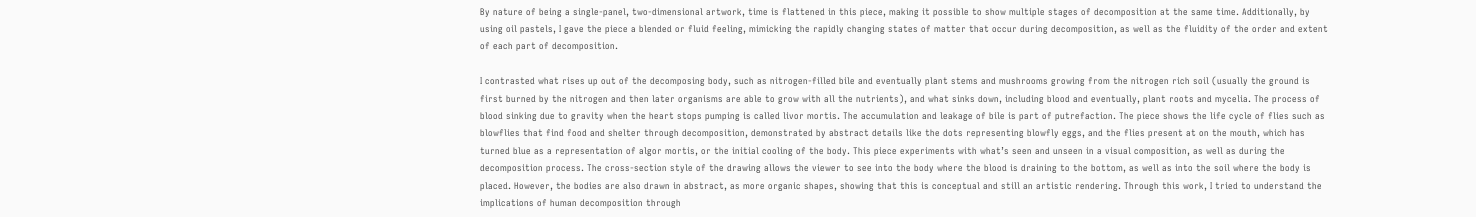By nature of being a single-panel, two-dimensional artwork, time is flattened in this piece, making it possible to show multiple stages of decomposition at the same time. Additionally, by using oil pastels, I gave the piece a blended or fluid feeling, mimicking the rapidly changing states of matter that occur during decomposition, as well as the fluidity of the order and extent of each part of decomposition.

I contrasted what rises up out of the decomposing body, such as nitrogen-filled bile and eventually plant stems and mushrooms growing from the nitrogen rich soil (usually the ground is first burned by the nitrogen and then later organisms are able to grow with all the nutrients), and what sinks down, including blood and eventually, plant roots and mycelia. The process of blood sinking due to gravity when the heart stops pumping is called livor mortis. The accumulation and leakage of bile is part of putrefaction. The piece shows the life cycle of flies such as blowflies that find food and shelter through decomposition, demonstrated by abstract details like the dots representing blowfly eggs, and the flies present at on the mouth, which has turned blue as a representation of algor mortis, or the initial cooling of the body. This piece experiments with what’s seen and unseen in a visual composition, as well as during the decomposition process. The cross-section style of the drawing allows the viewer to see into the body where the blood is draining to the bottom, as well as into the soil where the body is placed. However, the bodies are also drawn in abstract, as more organic shapes, showing that this is conceptual and still an artistic rendering. Through this work, I tried to understand the implications of human decomposition through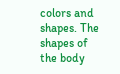colors and shapes. The shapes of the body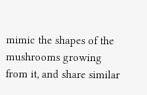mimic the shapes of the mushrooms growing from it, and share similar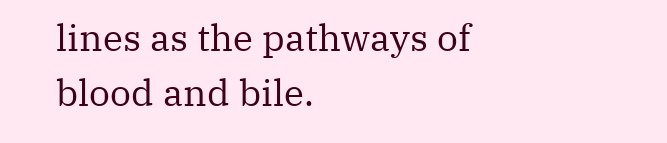lines as the pathways of blood and bile.